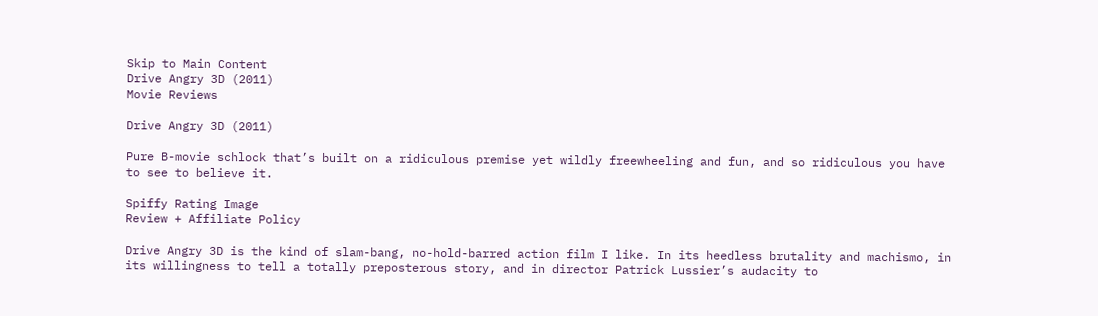Skip to Main Content
Drive Angry 3D (2011)
Movie Reviews

Drive Angry 3D (2011)

Pure B-movie schlock that’s built on a ridiculous premise yet wildly freewheeling and fun, and so ridiculous you have to see to believe it.

Spiffy Rating Image
Review + Affiliate Policy

Drive Angry 3D is the kind of slam-bang, no-hold-barred action film I like. In its heedless brutality and machismo, in its willingness to tell a totally preposterous story, and in director Patrick Lussier’s audacity to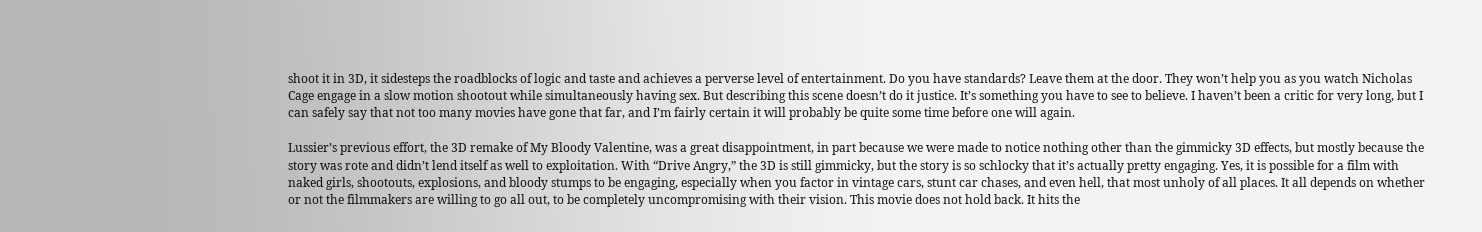shoot it in 3D, it sidesteps the roadblocks of logic and taste and achieves a perverse level of entertainment. Do you have standards? Leave them at the door. They won’t help you as you watch Nicholas Cage engage in a slow motion shootout while simultaneously having sex. But describing this scene doesn’t do it justice. It’s something you have to see to believe. I haven’t been a critic for very long, but I can safely say that not too many movies have gone that far, and I’m fairly certain it will probably be quite some time before one will again.

Lussier’s previous effort, the 3D remake of My Bloody Valentine, was a great disappointment, in part because we were made to notice nothing other than the gimmicky 3D effects, but mostly because the story was rote and didn’t lend itself as well to exploitation. With “Drive Angry,” the 3D is still gimmicky, but the story is so schlocky that it’s actually pretty engaging. Yes, it is possible for a film with naked girls, shootouts, explosions, and bloody stumps to be engaging, especially when you factor in vintage cars, stunt car chases, and even hell, that most unholy of all places. It all depends on whether or not the filmmakers are willing to go all out, to be completely uncompromising with their vision. This movie does not hold back. It hits the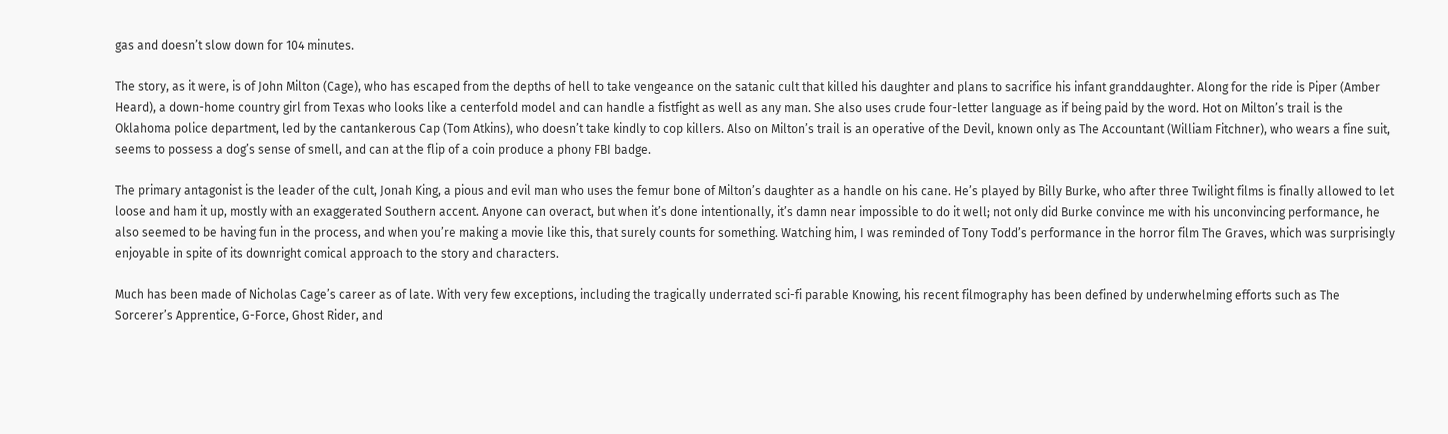gas and doesn’t slow down for 104 minutes.

The story, as it were, is of John Milton (Cage), who has escaped from the depths of hell to take vengeance on the satanic cult that killed his daughter and plans to sacrifice his infant granddaughter. Along for the ride is Piper (Amber Heard), a down-home country girl from Texas who looks like a centerfold model and can handle a fistfight as well as any man. She also uses crude four-letter language as if being paid by the word. Hot on Milton’s trail is the Oklahoma police department, led by the cantankerous Cap (Tom Atkins), who doesn’t take kindly to cop killers. Also on Milton’s trail is an operative of the Devil, known only as The Accountant (William Fitchner), who wears a fine suit, seems to possess a dog’s sense of smell, and can at the flip of a coin produce a phony FBI badge.

The primary antagonist is the leader of the cult, Jonah King, a pious and evil man who uses the femur bone of Milton’s daughter as a handle on his cane. He’s played by Billy Burke, who after three Twilight films is finally allowed to let loose and ham it up, mostly with an exaggerated Southern accent. Anyone can overact, but when it’s done intentionally, it’s damn near impossible to do it well; not only did Burke convince me with his unconvincing performance, he also seemed to be having fun in the process, and when you’re making a movie like this, that surely counts for something. Watching him, I was reminded of Tony Todd’s performance in the horror film The Graves, which was surprisingly enjoyable in spite of its downright comical approach to the story and characters.

Much has been made of Nicholas Cage’s career as of late. With very few exceptions, including the tragically underrated sci-fi parable Knowing, his recent filmography has been defined by underwhelming efforts such as The Sorcerer’s Apprentice, G-Force, Ghost Rider, and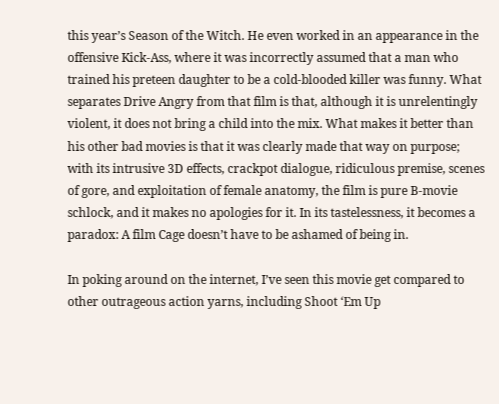this year’s Season of the Witch. He even worked in an appearance in the offensive Kick-Ass, where it was incorrectly assumed that a man who trained his preteen daughter to be a cold-blooded killer was funny. What separates Drive Angry from that film is that, although it is unrelentingly violent, it does not bring a child into the mix. What makes it better than his other bad movies is that it was clearly made that way on purpose; with its intrusive 3D effects, crackpot dialogue, ridiculous premise, scenes of gore, and exploitation of female anatomy, the film is pure B-movie schlock, and it makes no apologies for it. In its tastelessness, it becomes a paradox: A film Cage doesn’t have to be ashamed of being in.

In poking around on the internet, I’ve seen this movie get compared to other outrageous action yarns, including Shoot ‘Em Up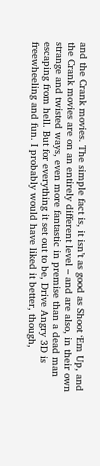and the Crank movies. The simple fact is, it isn’t as good as Shoot ‘Em Up, and the Crank movies are on an entirely different level – and are also, in their own strange and twisted ways, even more fantastic in premise than a dead man escaping from hell. But for everything it set out to be, Drive Angry 3D is freewheeling and fun. I probably would have liked it better, though,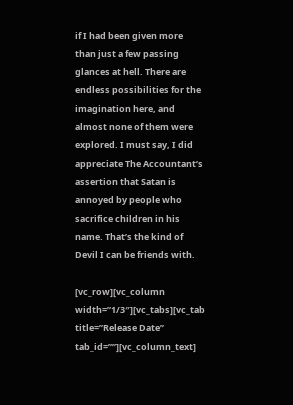if I had been given more than just a few passing glances at hell. There are endless possibilities for the imagination here, and almost none of them were explored. I must say, I did appreciate The Accountant’s assertion that Satan is annoyed by people who sacrifice children in his name. That’s the kind of Devil I can be friends with.

[vc_row][vc_column width=”1/3″][vc_tabs][vc_tab title=”Release Date” tab_id=””][vc_column_text]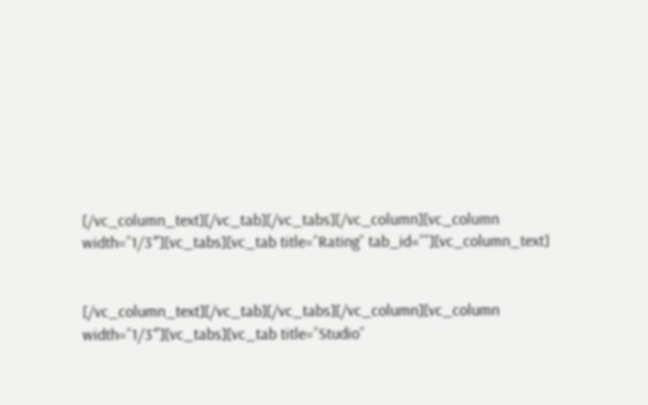[/vc_column_text][/vc_tab][/vc_tabs][/vc_column][vc_column width=”1/3″][vc_tabs][vc_tab title=”Rating” tab_id=””][vc_column_text]


[/vc_column_text][/vc_tab][/vc_tabs][/vc_column][vc_column width=”1/3″][vc_tabs][vc_tab title=”Studio”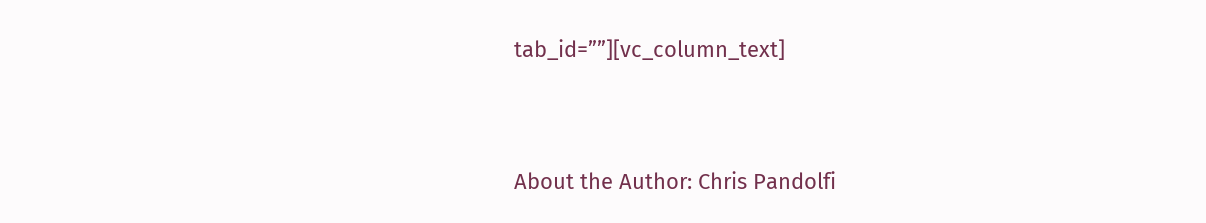tab_id=””][vc_column_text]



About the Author: Chris Pandolfi